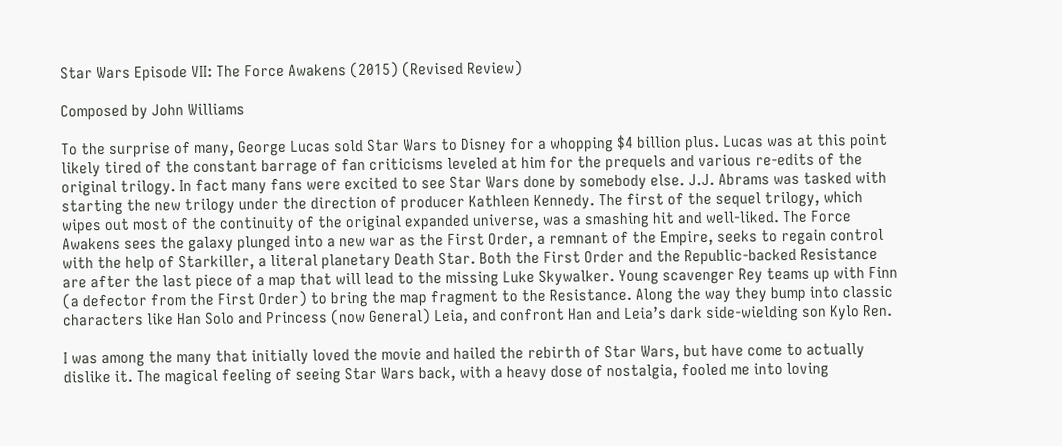Star Wars Episode VII: The Force Awakens (2015) (Revised Review)

Composed by John Williams

To the surprise of many, George Lucas sold Star Wars to Disney for a whopping $4 billion plus. Lucas was at this point likely tired of the constant barrage of fan criticisms leveled at him for the prequels and various re-edits of the original trilogy. In fact many fans were excited to see Star Wars done by somebody else. J.J. Abrams was tasked with starting the new trilogy under the direction of producer Kathleen Kennedy. The first of the sequel trilogy, which wipes out most of the continuity of the original expanded universe, was a smashing hit and well-liked. The Force Awakens sees the galaxy plunged into a new war as the First Order, a remnant of the Empire, seeks to regain control with the help of Starkiller, a literal planetary Death Star. Both the First Order and the Republic-backed Resistance are after the last piece of a map that will lead to the missing Luke Skywalker. Young scavenger Rey teams up with Finn (a defector from the First Order) to bring the map fragment to the Resistance. Along the way they bump into classic characters like Han Solo and Princess (now General) Leia, and confront Han and Leia’s dark side-wielding son Kylo Ren.

I was among the many that initially loved the movie and hailed the rebirth of Star Wars, but have come to actually dislike it. The magical feeling of seeing Star Wars back, with a heavy dose of nostalgia, fooled me into loving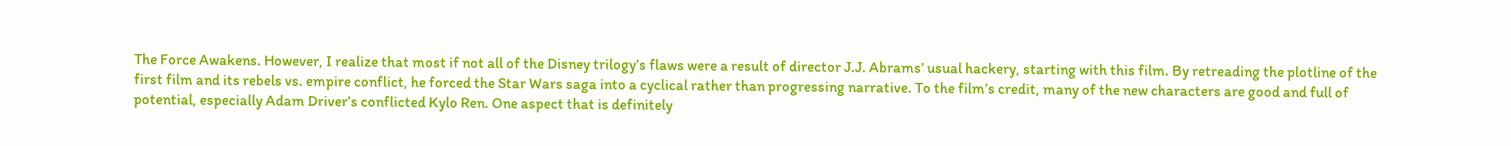The Force Awakens. However, I realize that most if not all of the Disney trilogy’s flaws were a result of director J.J. Abrams’ usual hackery, starting with this film. By retreading the plotline of the first film and its rebels vs. empire conflict, he forced the Star Wars saga into a cyclical rather than progressing narrative. To the film’s credit, many of the new characters are good and full of potential, especially Adam Driver’s conflicted Kylo Ren. One aspect that is definitely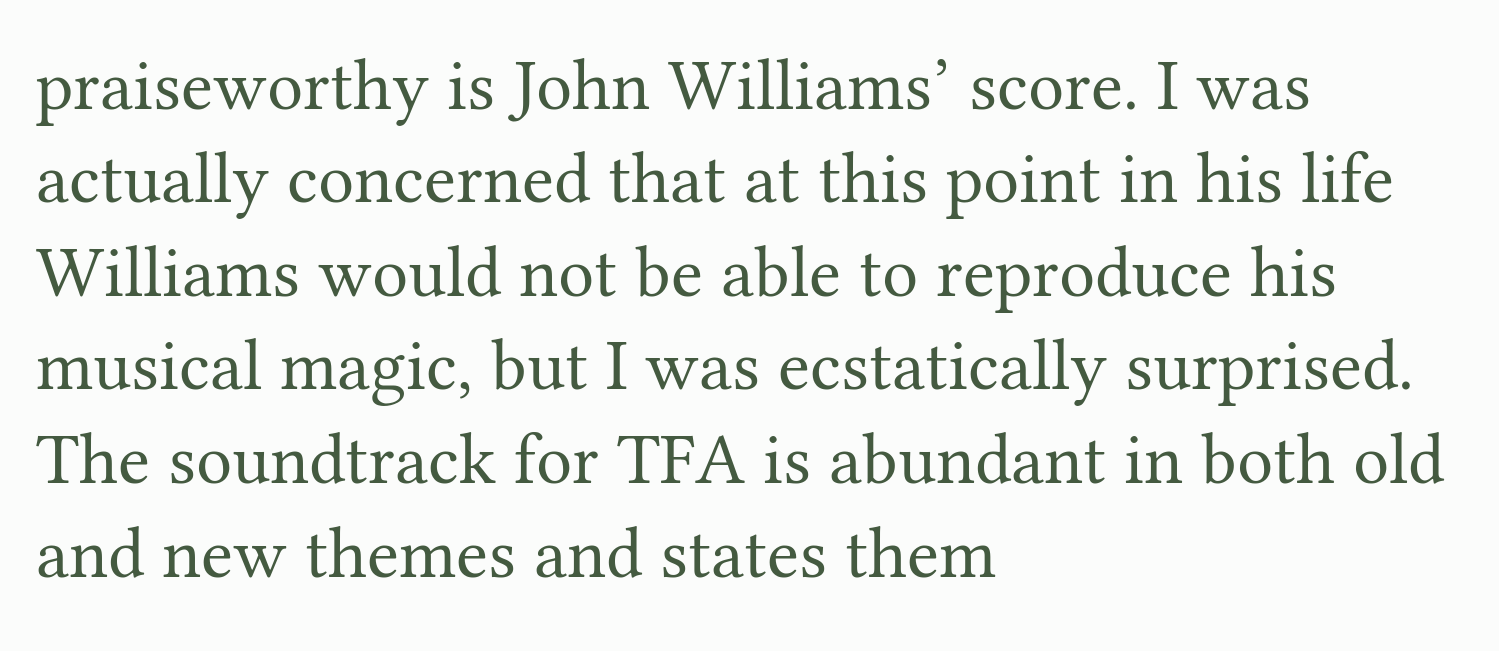praiseworthy is John Williams’ score. I was actually concerned that at this point in his life Williams would not be able to reproduce his musical magic, but I was ecstatically surprised. The soundtrack for TFA is abundant in both old and new themes and states them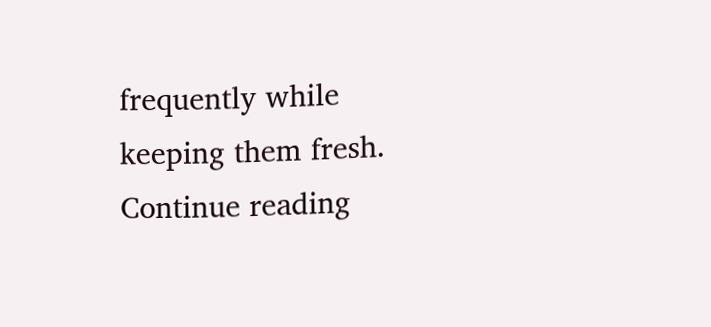frequently while keeping them fresh. Continue reading